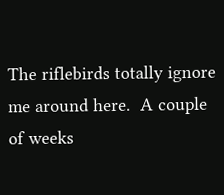The riflebirds totally ignore me around here.  A couple of weeks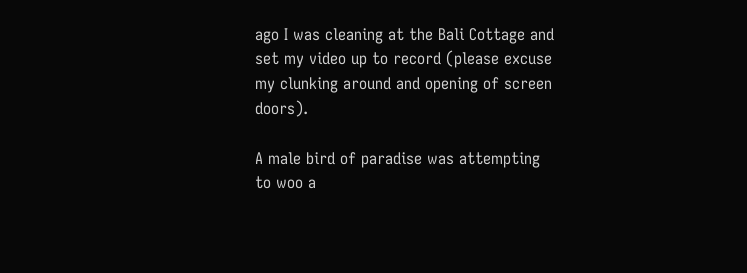ago I was cleaning at the Bali Cottage and set my video up to record (please excuse my clunking around and opening of screen doors).

A male bird of paradise was attempting to woo a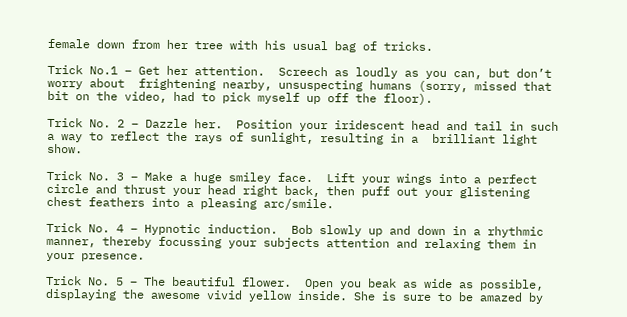female down from her tree with his usual bag of tricks.

Trick No.1 – Get her attention.  Screech as loudly as you can, but don’t worry about  frightening nearby, unsuspecting humans (sorry, missed that bit on the video, had to pick myself up off the floor).

Trick No. 2 – Dazzle her.  Position your iridescent head and tail in such a way to reflect the rays of sunlight, resulting in a  brilliant light show.

Trick No. 3 – Make a huge smiley face.  Lift your wings into a perfect circle and thrust your head right back, then puff out your glistening chest feathers into a pleasing arc/smile.

Trick No. 4 – Hypnotic induction.  Bob slowly up and down in a rhythmic manner, thereby focussing your subjects attention and relaxing them in your presence.

Trick No. 5 – The beautiful flower.  Open you beak as wide as possible, displaying the awesome vivid yellow inside. She is sure to be amazed by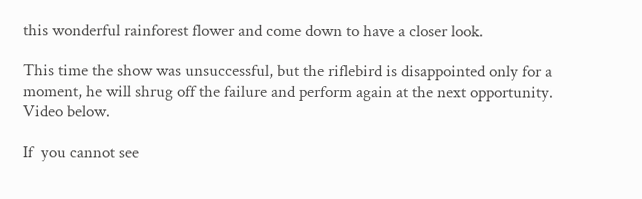this wonderful rainforest flower and come down to have a closer look.

This time the show was unsuccessful, but the riflebird is disappointed only for a moment, he will shrug off the failure and perform again at the next opportunity. Video below.

If  you cannot see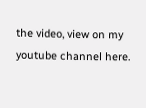the video, view on my youtube channel here.